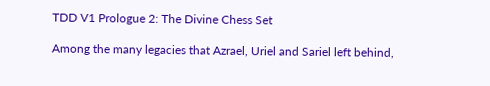TDD V1 Prologue 2: The Divine Chess Set

Among the many legacies that Azrael, Uriel and Sariel left behind,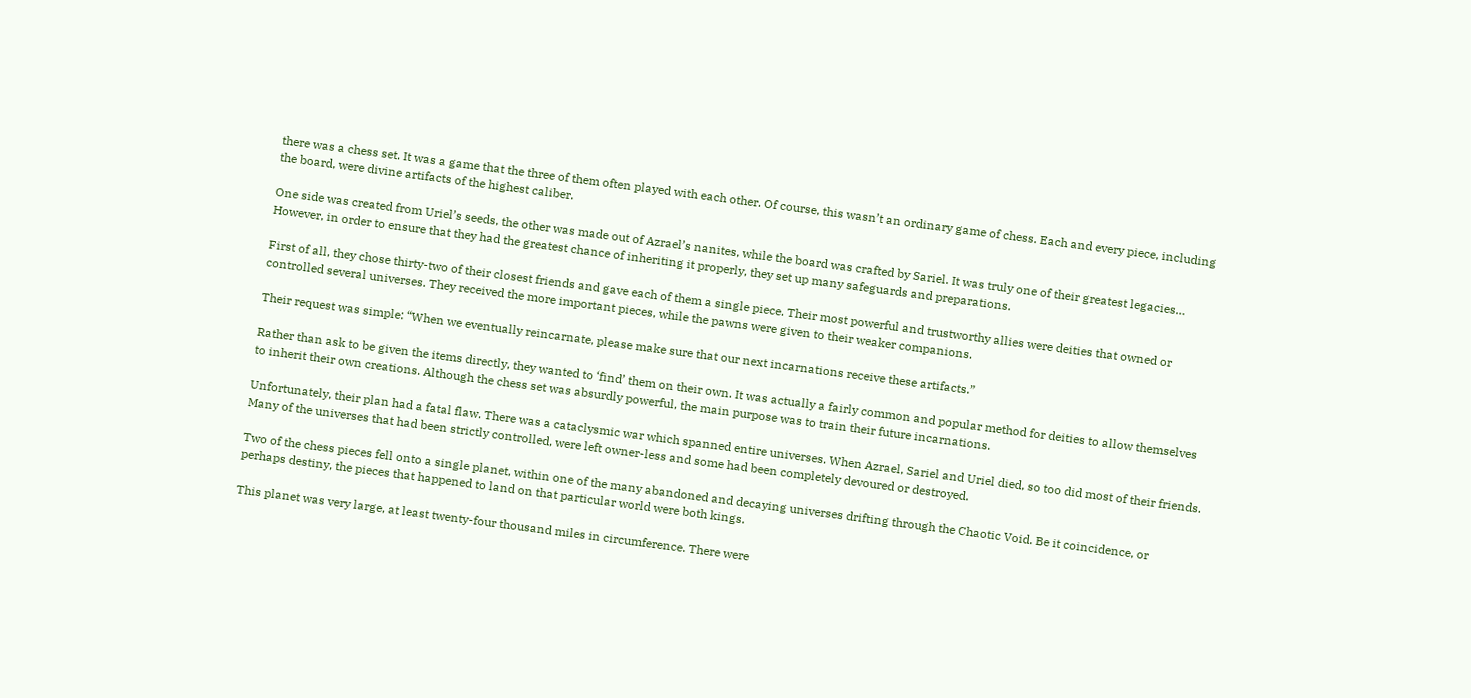there was a chess set. It was a game that the three of them often played with each other. Of course, this wasn’t an ordinary game of chess. Each and every piece, including the board, were divine artifacts of the highest caliber.

One side was created from Uriel’s seeds, the other was made out of Azrael’s nanites, while the board was crafted by Sariel. It was truly one of their greatest legacies… However, in order to ensure that they had the greatest chance of inheriting it properly, they set up many safeguards and preparations.

First of all, they chose thirty-two of their closest friends and gave each of them a single piece. Their most powerful and trustworthy allies were deities that owned or controlled several universes. They received the more important pieces, while the pawns were given to their weaker companions.

Their request was simple: “When we eventually reincarnate, please make sure that our next incarnations receive these artifacts.”

Rather than ask to be given the items directly, they wanted to ‘find’ them on their own. It was actually a fairly common and popular method for deities to allow themselves to inherit their own creations. Although the chess set was absurdly powerful, the main purpose was to train their future incarnations.

Unfortunately, their plan had a fatal flaw. There was a cataclysmic war which spanned entire universes. When Azrael, Sariel and Uriel died, so too did most of their friends. Many of the universes that had been strictly controlled, were left owner-less and some had been completely devoured or destroyed.

Two of the chess pieces fell onto a single planet, within one of the many abandoned and decaying universes drifting through the Chaotic Void. Be it coincidence, or perhaps destiny, the pieces that happened to land on that particular world were both kings.

This planet was very large, at least twenty-four thousand miles in circumference. There were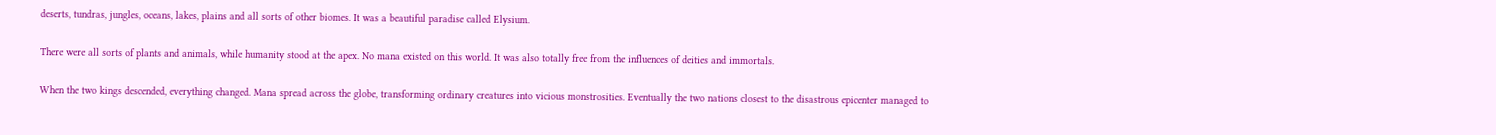deserts, tundras, jungles, oceans, lakes, plains and all sorts of other biomes. It was a beautiful paradise called Elysium.

There were all sorts of plants and animals, while humanity stood at the apex. No mana existed on this world. It was also totally free from the influences of deities and immortals.

When the two kings descended, everything changed. Mana spread across the globe, transforming ordinary creatures into vicious monstrosities. Eventually the two nations closest to the disastrous epicenter managed to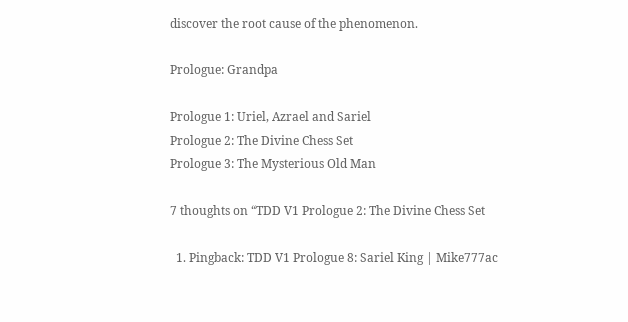discover the root cause of the phenomenon.

Prologue: Grandpa

Prologue 1: Uriel, Azrael and Sariel
Prologue 2: The Divine Chess Set
Prologue 3: The Mysterious Old Man

7 thoughts on “TDD V1 Prologue 2: The Divine Chess Set

  1. Pingback: TDD V1 Prologue 8: Sariel King | Mike777ac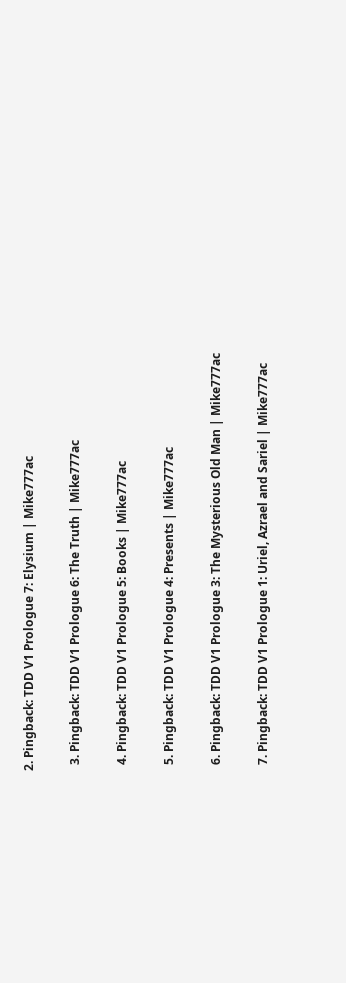2. Pingback: TDD V1 Prologue 7: Elysium | Mike777ac

  3. Pingback: TDD V1 Prologue 6: The Truth | Mike777ac

  4. Pingback: TDD V1 Prologue 5: Books | Mike777ac

  5. Pingback: TDD V1 Prologue 4: Presents | Mike777ac

  6. Pingback: TDD V1 Prologue 3: The Mysterious Old Man | Mike777ac

  7. Pingback: TDD V1 Prologue 1: Uriel, Azrael and Sariel | Mike777ac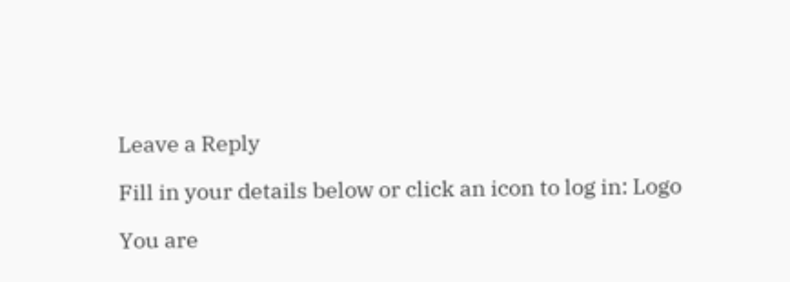Leave a Reply

Fill in your details below or click an icon to log in: Logo

You are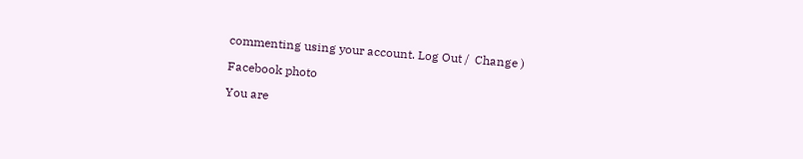commenting using your account. Log Out /  Change )

Facebook photo

You are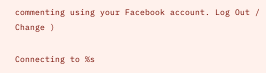commenting using your Facebook account. Log Out /  Change )

Connecting to %s